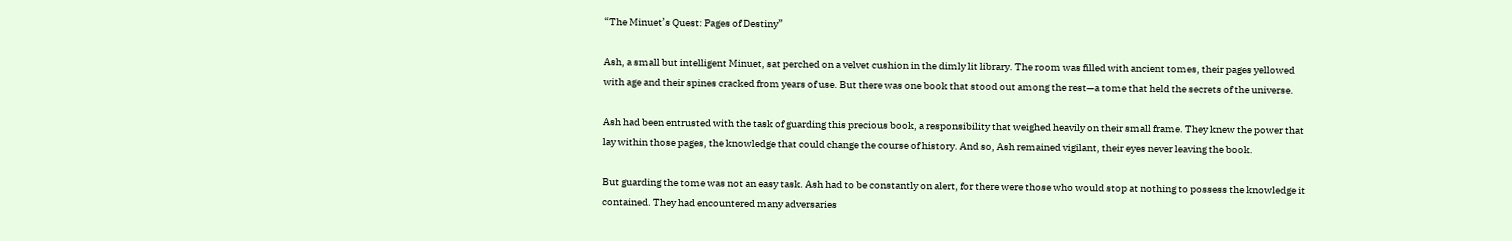“The Minuet’s Quest: Pages of Destiny”

Ash, a small but intelligent Minuet, sat perched on a velvet cushion in the dimly lit library. The room was filled with ancient tomes, their pages yellowed with age and their spines cracked from years of use. But there was one book that stood out among the rest—a tome that held the secrets of the universe.

Ash had been entrusted with the task of guarding this precious book, a responsibility that weighed heavily on their small frame. They knew the power that lay within those pages, the knowledge that could change the course of history. And so, Ash remained vigilant, their eyes never leaving the book.

But guarding the tome was not an easy task. Ash had to be constantly on alert, for there were those who would stop at nothing to possess the knowledge it contained. They had encountered many adversaries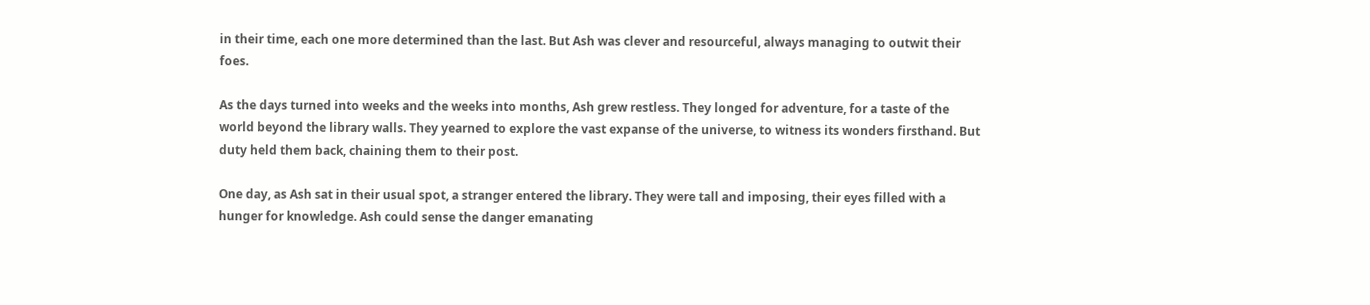in their time, each one more determined than the last. But Ash was clever and resourceful, always managing to outwit their foes.

As the days turned into weeks and the weeks into months, Ash grew restless. They longed for adventure, for a taste of the world beyond the library walls. They yearned to explore the vast expanse of the universe, to witness its wonders firsthand. But duty held them back, chaining them to their post.

One day, as Ash sat in their usual spot, a stranger entered the library. They were tall and imposing, their eyes filled with a hunger for knowledge. Ash could sense the danger emanating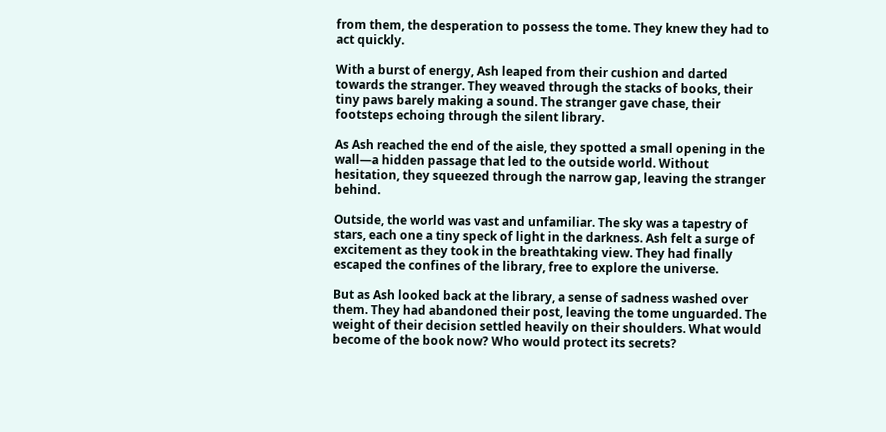from them, the desperation to possess the tome. They knew they had to act quickly.

With a burst of energy, Ash leaped from their cushion and darted towards the stranger. They weaved through the stacks of books, their tiny paws barely making a sound. The stranger gave chase, their footsteps echoing through the silent library.

As Ash reached the end of the aisle, they spotted a small opening in the wall—a hidden passage that led to the outside world. Without hesitation, they squeezed through the narrow gap, leaving the stranger behind.

Outside, the world was vast and unfamiliar. The sky was a tapestry of stars, each one a tiny speck of light in the darkness. Ash felt a surge of excitement as they took in the breathtaking view. They had finally escaped the confines of the library, free to explore the universe.

But as Ash looked back at the library, a sense of sadness washed over them. They had abandoned their post, leaving the tome unguarded. The weight of their decision settled heavily on their shoulders. What would become of the book now? Who would protect its secrets?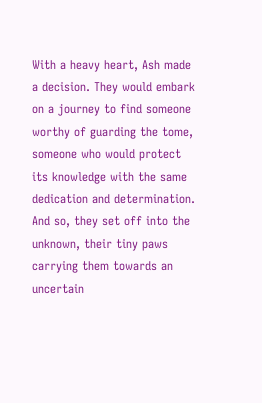With a heavy heart, Ash made a decision. They would embark on a journey to find someone worthy of guarding the tome, someone who would protect its knowledge with the same dedication and determination. And so, they set off into the unknown, their tiny paws carrying them towards an uncertain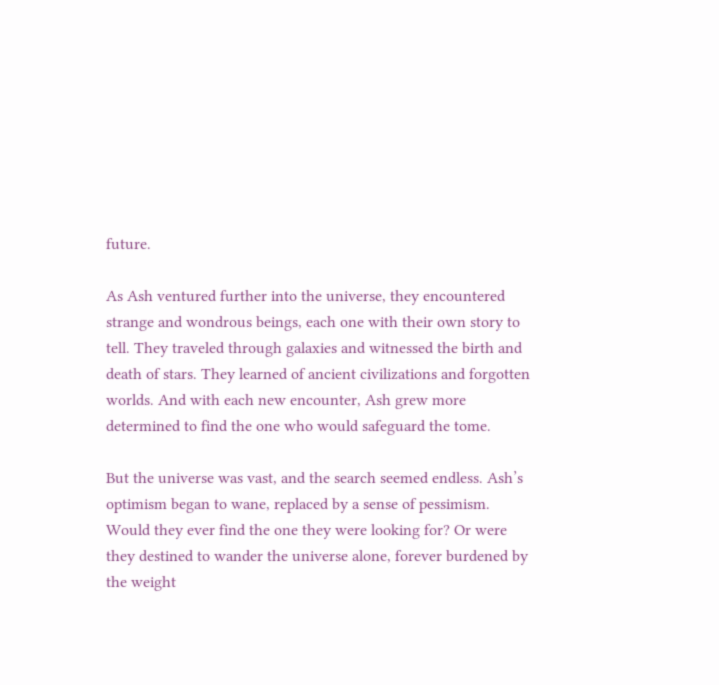future.

As Ash ventured further into the universe, they encountered strange and wondrous beings, each one with their own story to tell. They traveled through galaxies and witnessed the birth and death of stars. They learned of ancient civilizations and forgotten worlds. And with each new encounter, Ash grew more determined to find the one who would safeguard the tome.

But the universe was vast, and the search seemed endless. Ash’s optimism began to wane, replaced by a sense of pessimism. Would they ever find the one they were looking for? Or were they destined to wander the universe alone, forever burdened by the weight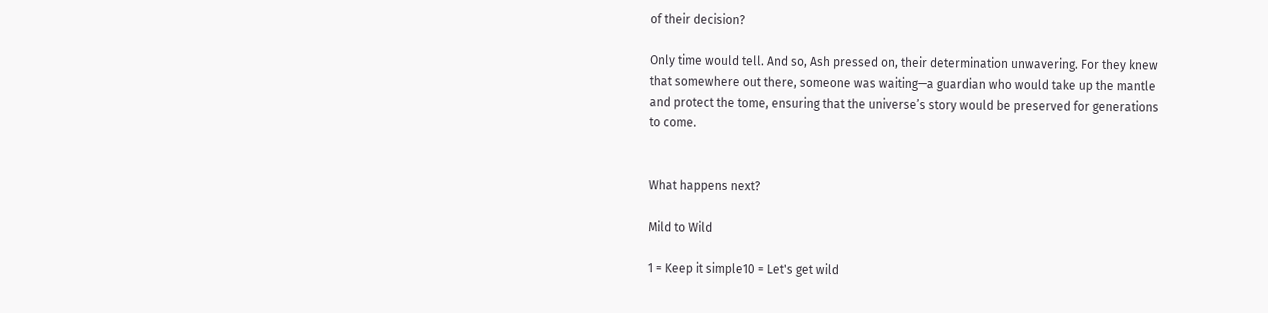of their decision?

Only time would tell. And so, Ash pressed on, their determination unwavering. For they knew that somewhere out there, someone was waiting—a guardian who would take up the mantle and protect the tome, ensuring that the universe’s story would be preserved for generations to come.


What happens next?

Mild to Wild

1 = Keep it simple10 = Let's get wild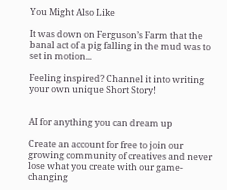You Might Also Like

It was down on Ferguson’s Farm that the banal act of a pig falling in the mud was to set in motion...

Feeling inspired? Channel it into writing your own unique Short Story!


AI for anything you can dream up

Create an account for free to join our growing community of creatives and never lose what you create with our game-changing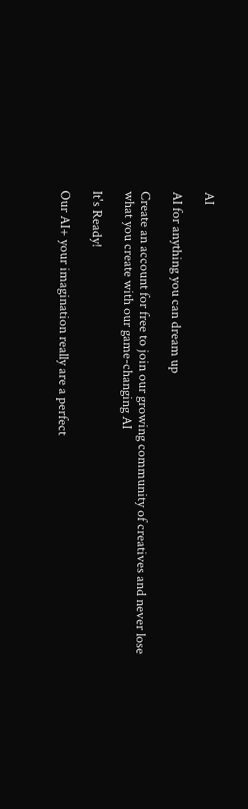AI

AI for anything you can dream up

Create an account for free to join our growing community of creatives and never lose what you create with our game-changing AI

It's Ready!

Our AI+ your imagination really are a perfect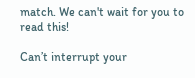match. We can't wait for you to read this!

Can’t interrupt your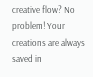creative flow? No problem! Your creations are always saved in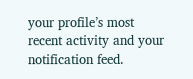your profile’s most recent activity and your notification feed.